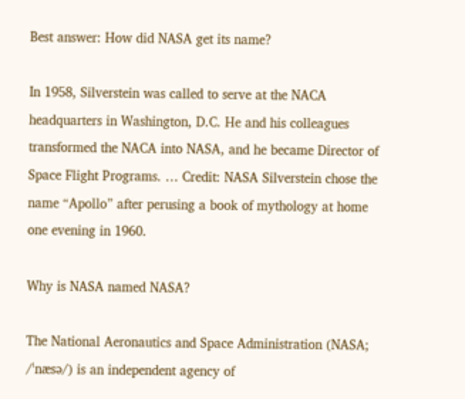Best answer: How did NASA get its name?

In 1958, Silverstein was called to serve at the NACA headquarters in Washington, D.C. He and his colleagues transformed the NACA into NASA, and he became Director of Space Flight Programs. … Credit: NASA Silverstein chose the name “Apollo” after perusing a book of mythology at home one evening in 1960.

Why is NASA named NASA?

The National Aeronautics and Space Administration (NASA; /ˈnæsə/) is an independent agency of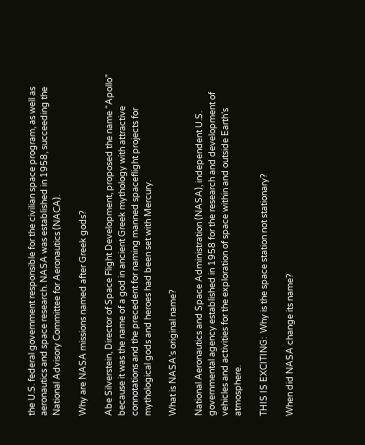the U.S. federal government responsible for the civilian space program, as well as aeronautics and space research. NASA was established in 1958, succeeding the National Advisory Committee for Aeronautics (NACA).

Why are NASA missions named after Greek gods?

Abe Silverstein, Director of Space Flight Development, proposed the name “Apollo” because it was the name of a god in ancient Greek mythology with attractive connotations and the precedent for naming manned spaceflight projects for mythological gods and heroes had been set with Mercury.

What is NASA’s original name?

National Aeronautics and Space Administration (NASA), independent U.S. governmental agency established in 1958 for the research and development of vehicles and activities for the exploration of space within and outside Earth’s atmosphere.

THIS IS EXCITING:  Why is the space station not stationary?

When did NASA change its name?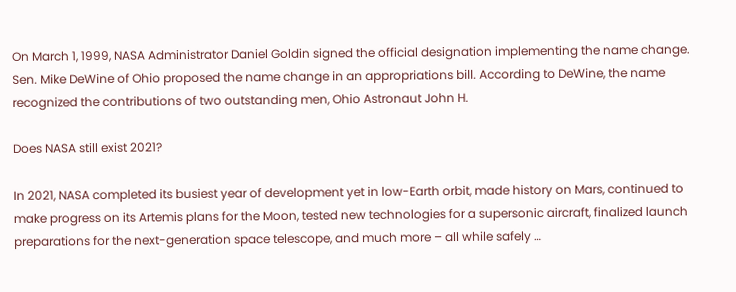On March 1, 1999, NASA Administrator Daniel Goldin signed the official designation implementing the name change. Sen. Mike DeWine of Ohio proposed the name change in an appropriations bill. According to DeWine, the name recognized the contributions of two outstanding men, Ohio Astronaut John H.

Does NASA still exist 2021?

In 2021, NASA completed its busiest year of development yet in low-Earth orbit, made history on Mars, continued to make progress on its Artemis plans for the Moon, tested new technologies for a supersonic aircraft, finalized launch preparations for the next-generation space telescope, and much more – all while safely …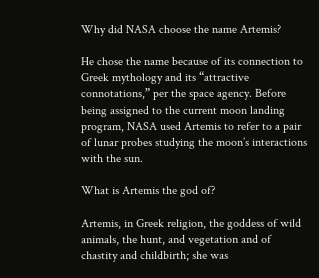Why did NASA choose the name Artemis?

He chose the name because of its connection to Greek mythology and its “attractive connotations,” per the space agency. Before being assigned to the current moon landing program, NASA used Artemis to refer to a pair of lunar probes studying the moon’s interactions with the sun.

What is Artemis the god of?

Artemis, in Greek religion, the goddess of wild animals, the hunt, and vegetation and of chastity and childbirth; she was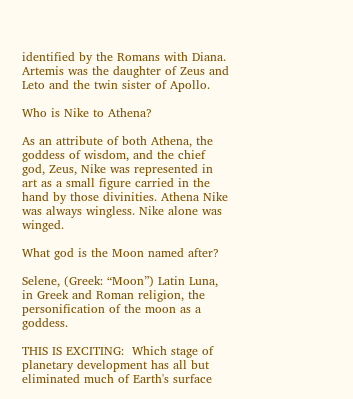identified by the Romans with Diana. Artemis was the daughter of Zeus and Leto and the twin sister of Apollo.

Who is Nike to Athena?

As an attribute of both Athena, the goddess of wisdom, and the chief god, Zeus, Nike was represented in art as a small figure carried in the hand by those divinities. Athena Nike was always wingless. Nike alone was winged.

What god is the Moon named after?

Selene, (Greek: “Moon”) Latin Luna, in Greek and Roman religion, the personification of the moon as a goddess.

THIS IS EXCITING:  Which stage of planetary development has all but eliminated much of Earth's surface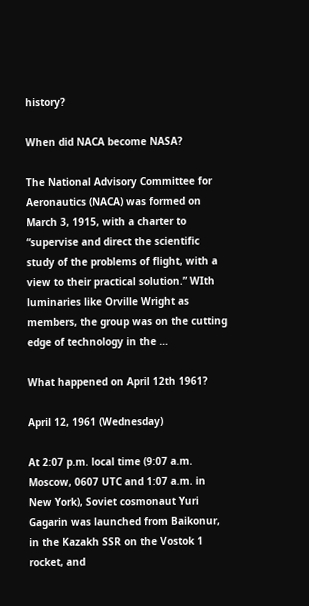history?

When did NACA become NASA?

The National Advisory Committee for Aeronautics (NACA) was formed on March 3, 1915, with a charter to “supervise and direct the scientific study of the problems of flight, with a view to their practical solution.” WIth luminaries like Orville Wright as members, the group was on the cutting edge of technology in the …

What happened on April 12th 1961?

April 12, 1961 (Wednesday)

At 2:07 p.m. local time (9:07 a.m. Moscow, 0607 UTC and 1:07 a.m. in New York), Soviet cosmonaut Yuri Gagarin was launched from Baikonur, in the Kazakh SSR on the Vostok 1 rocket, and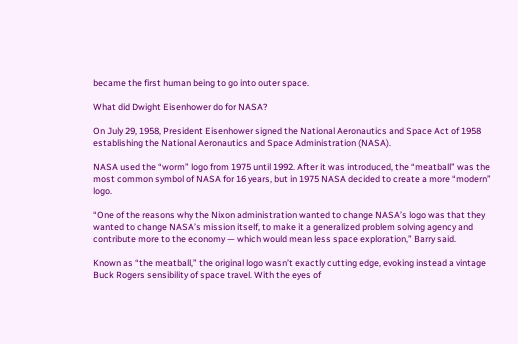became the first human being to go into outer space.

What did Dwight Eisenhower do for NASA?

On July 29, 1958, President Eisenhower signed the National Aeronautics and Space Act of 1958 establishing the National Aeronautics and Space Administration (NASA).

NASA used the “worm” logo from 1975 until 1992. After it was introduced, the “meatball” was the most common symbol of NASA for 16 years, but in 1975 NASA decided to create a more “modern” logo.

“One of the reasons why the Nixon administration wanted to change NASA’s logo was that they wanted to change NASA’s mission itself, to make it a generalized problem solving agency and contribute more to the economy — which would mean less space exploration,” Barry said.

Known as “the meatball,” the original logo wasn’t exactly cutting edge, evoking instead a vintage Buck Rogers sensibility of space travel. With the eyes of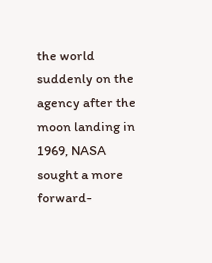the world suddenly on the agency after the moon landing in 1969, NASA sought a more forward-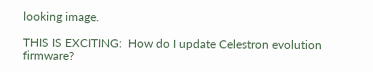looking image.

THIS IS EXCITING:  How do I update Celestron evolution firmware?